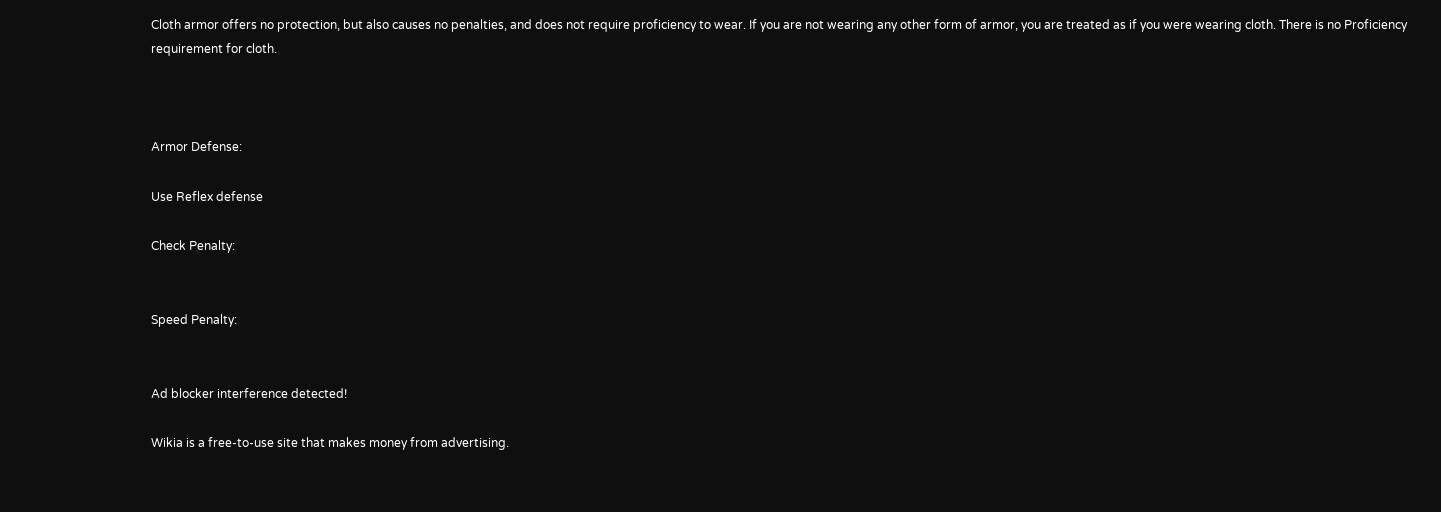Cloth armor offers no protection, but also causes no penalties, and does not require proficiency to wear. If you are not wearing any other form of armor, you are treated as if you were wearing cloth. There is no Proficiency requirement for cloth.



Armor Defense:

Use Reflex defense

Check Penalty:


Speed Penalty:


Ad blocker interference detected!

Wikia is a free-to-use site that makes money from advertising.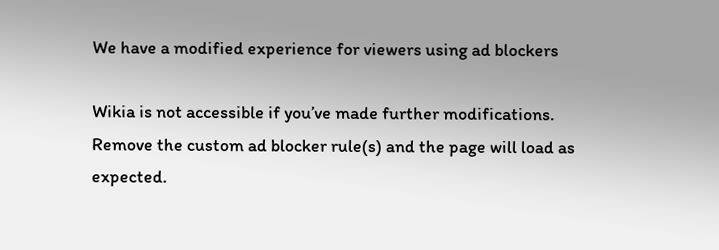We have a modified experience for viewers using ad blockers

Wikia is not accessible if you’ve made further modifications. Remove the custom ad blocker rule(s) and the page will load as expected.